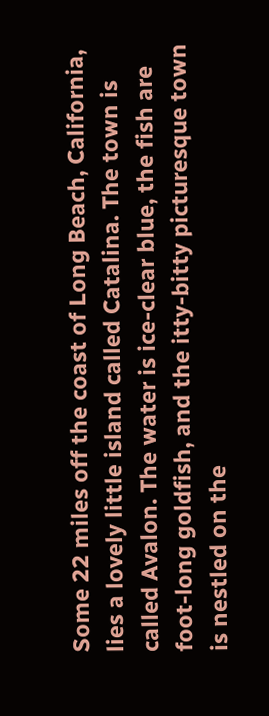Some 22 miles off the coast of Long Beach, California, lies a lovely little island called Catalina. The town is called Avalon. The water is ice-clear blue, the fish are foot-long goldfish, and the itty-bitty picturesque town is nestled on the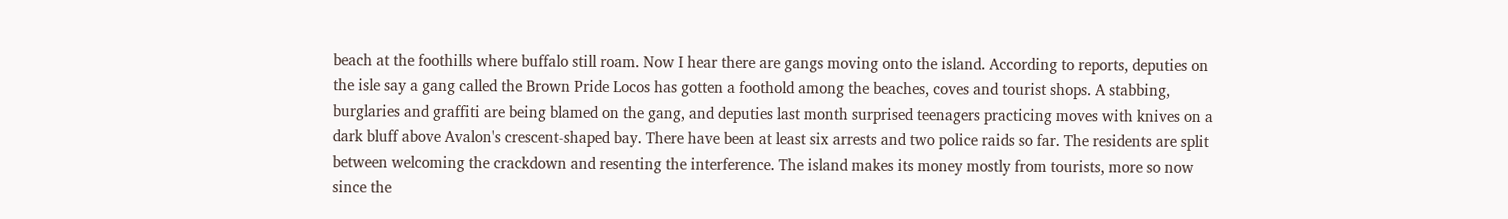beach at the foothills where buffalo still roam. Now I hear there are gangs moving onto the island. According to reports, deputies on the isle say a gang called the Brown Pride Locos has gotten a foothold among the beaches, coves and tourist shops. A stabbing, burglaries and graffiti are being blamed on the gang, and deputies last month surprised teenagers practicing moves with knives on a dark bluff above Avalon's crescent-shaped bay. There have been at least six arrests and two police raids so far. The residents are split between welcoming the crackdown and resenting the interference. The island makes its money mostly from tourists, more so now since the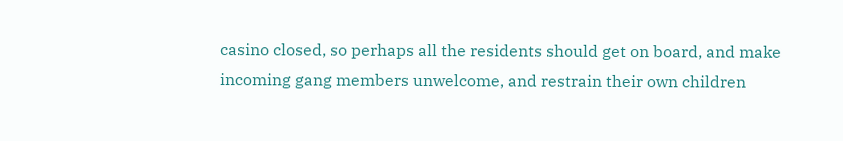casino closed, so perhaps all the residents should get on board, and make incoming gang members unwelcome, and restrain their own children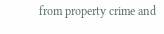from property crime and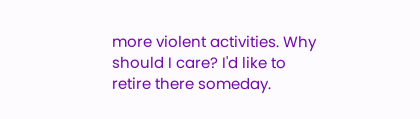more violent activities. Why should I care? I'd like to retire there someday.